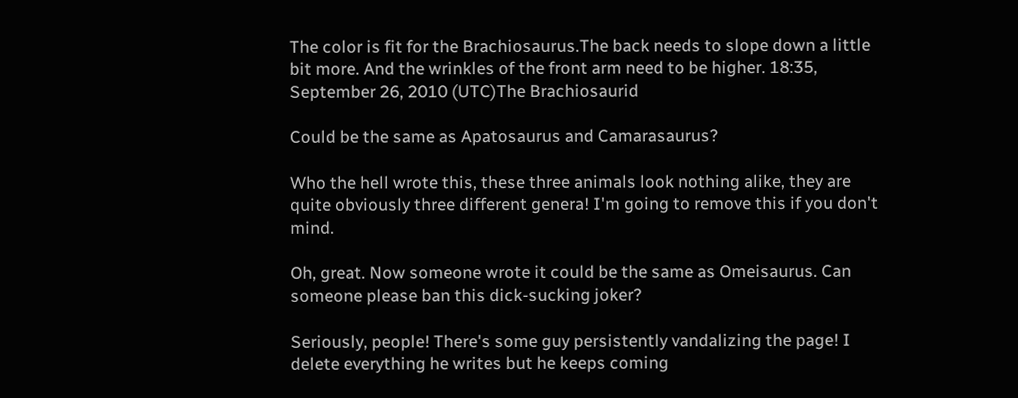The color is fit for the Brachiosaurus.The back needs to slope down a little bit more. And the wrinkles of the front arm need to be higher. 18:35, September 26, 2010 (UTC)The Brachiosaurid

Could be the same as Apatosaurus and Camarasaurus?

Who the hell wrote this, these three animals look nothing alike, they are quite obviously three different genera! I'm going to remove this if you don't mind.

Oh, great. Now someone wrote it could be the same as Omeisaurus. Can someone please ban this dick-sucking joker?

Seriously, people! There's some guy persistently vandalizing the page! I delete everything he writes but he keeps coming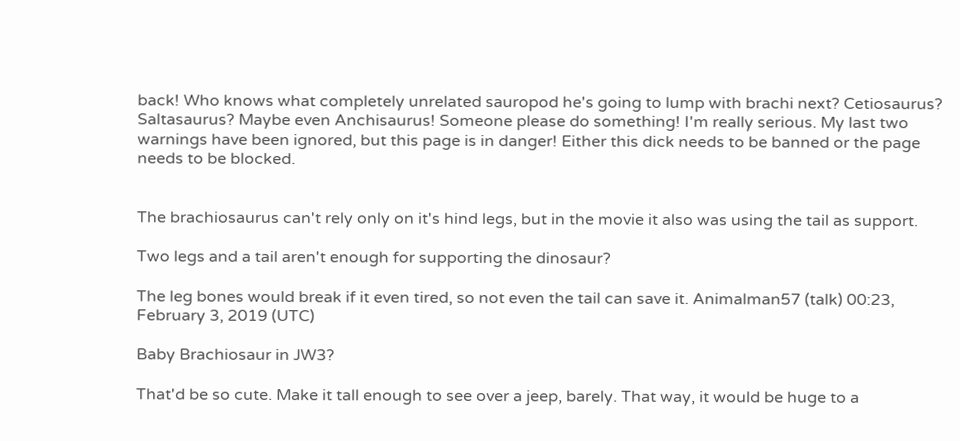back! Who knows what completely unrelated sauropod he's going to lump with brachi next? Cetiosaurus? Saltasaurus? Maybe even Anchisaurus! Someone please do something! I'm really serious. My last two warnings have been ignored, but this page is in danger! Either this dick needs to be banned or the page needs to be blocked.


The brachiosaurus can't rely only on it's hind legs, but in the movie it also was using the tail as support.

Two legs and a tail aren't enough for supporting the dinosaur?

The leg bones would break if it even tired, so not even the tail can save it. Animalman57 (talk) 00:23, February 3, 2019 (UTC)

Baby Brachiosaur in JW3?

That'd be so cute. Make it tall enough to see over a jeep, barely. That way, it would be huge to a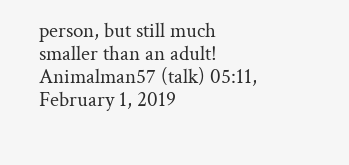person, but still much smaller than an adult! Animalman57 (talk) 05:11, February 1, 2019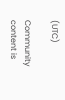(UTC)

Community content is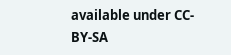available under CC-BY-SA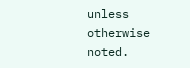unless otherwise noted.